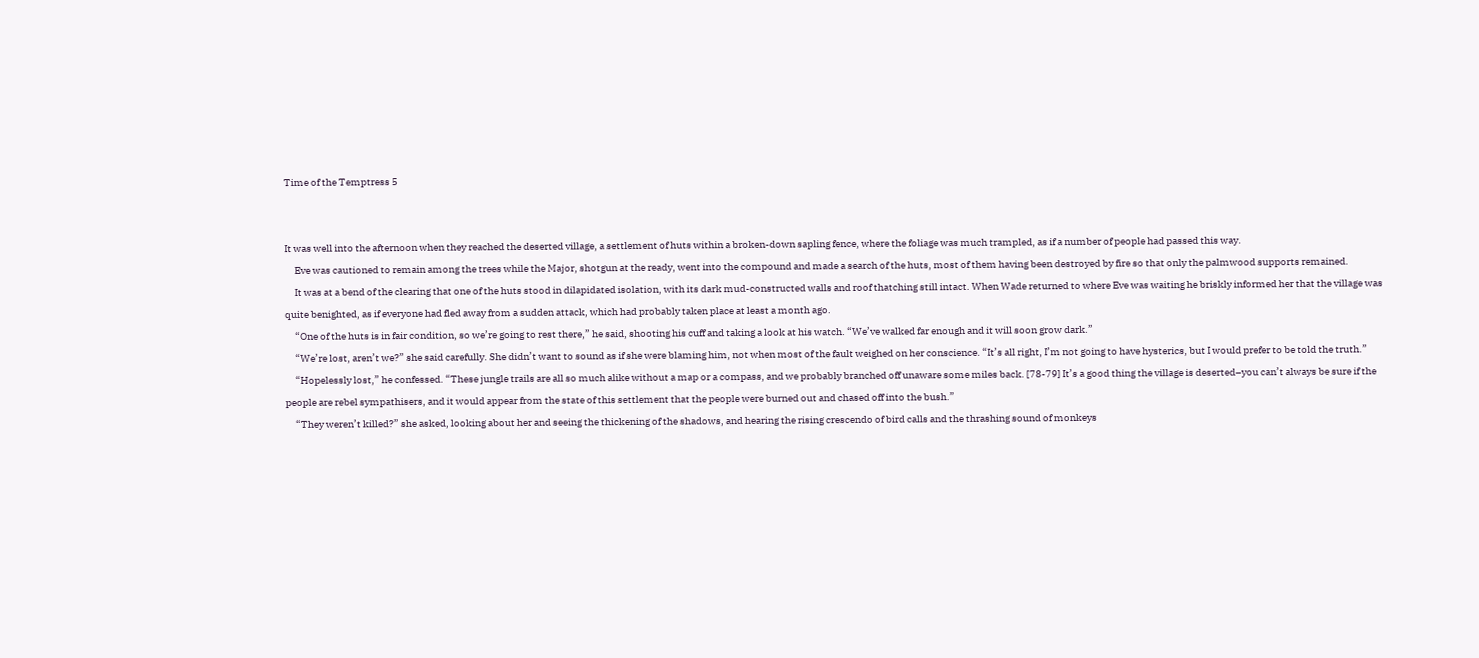Time of the Temptress 5


It was well into the afternoon when they reached the deserted village, a settlement of huts within a broken-down sapling fence, where the foliage was much trampled, as if a number of people had passed this way.
     Eve was cautioned to remain among the trees while the Major, shotgun at the ready, went into the compound and made a search of the huts, most of them having been destroyed by fire so that only the palmwood supports remained.
     It was at a bend of the clearing that one of the huts stood in dilapidated isolation, with its dark mud-constructed walls and roof thatching still intact. When Wade returned to where Eve was waiting he briskly informed her that the village was quite benighted, as if everyone had fled away from a sudden attack, which had probably taken place at least a month ago.
     “One of the huts is in fair condition, so we’re going to rest there,” he said, shooting his cuff and taking a look at his watch. “We’ve walked far enough and it will soon grow dark.”
     “We’re lost, aren’t we?” she said carefully. She didn’t want to sound as if she were blaming him, not when most of the fault weighed on her conscience. “It’s all right, I’m not going to have hysterics, but I would prefer to be told the truth.”
     “Hopelessly lost,” he confessed. “These jungle trails are all so much alike without a map or a compass, and we probably branched off unaware some miles back. [78-79] It’s a good thing the village is deserted–you can’t always be sure if the people are rebel sympathisers, and it would appear from the state of this settlement that the people were burned out and chased off into the bush.”
     “They weren’t killed?” she asked, looking about her and seeing the thickening of the shadows, and hearing the rising crescendo of bird calls and the thrashing sound of monkeys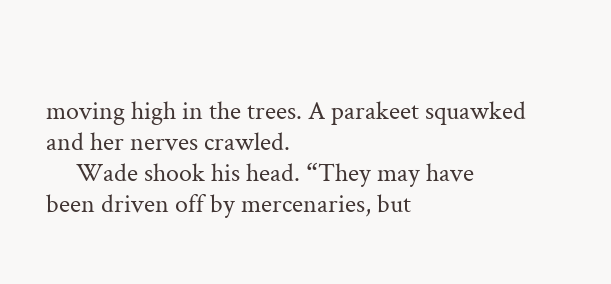moving high in the trees. A parakeet squawked and her nerves crawled.
     Wade shook his head. “They may have been driven off by mercenaries, but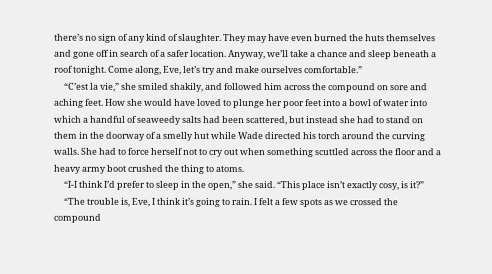there’s no sign of any kind of slaughter. They may have even burned the huts themselves and gone off in search of a safer location. Anyway, we’ll take a chance and sleep beneath a roof tonight. Come along, Eve, let’s try and make ourselves comfortable.”
     “C’est la vie,” she smiled shakily, and followed him across the compound on sore and aching feet. How she would have loved to plunge her poor feet into a bowl of water into which a handful of seaweedy salts had been scattered, but instead she had to stand on them in the doorway of a smelly hut while Wade directed his torch around the curving walls. She had to force herself not to cry out when something scuttled across the floor and a heavy army boot crushed the thing to atoms.
     “I-I think I’d prefer to sleep in the open,” she said. “This place isn’t exactly cosy, is it?”
     “The trouble is, Eve, I think it’s going to rain. I felt a few spots as we crossed the compound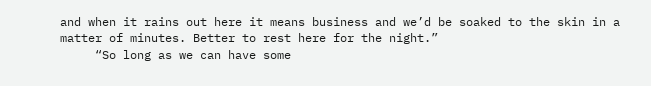and when it rains out here it means business and we’d be soaked to the skin in a matter of minutes. Better to rest here for the night.”
     “So long as we can have some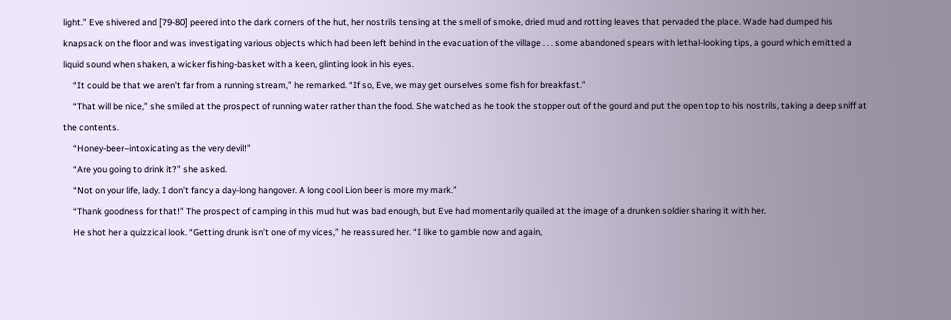light.” Eve shivered and [79-80] peered into the dark corners of the hut, her nostrils tensing at the smell of smoke, dried mud and rotting leaves that pervaded the place. Wade had dumped his knapsack on the floor and was investigating various objects which had been left behind in the evacuation of the village . . . some abandoned spears with lethal-looking tips, a gourd which emitted a liquid sound when shaken, a wicker fishing-basket with a keen, glinting look in his eyes.
     “It could be that we aren’t far from a running stream,” he remarked. “If so, Eve, we may get ourselves some fish for breakfast.”
     “That will be nice,” she smiled at the prospect of running water rather than the food. She watched as he took the stopper out of the gourd and put the open top to his nostrils, taking a deep sniff at the contents.
     “Honey-beer–intoxicating as the very devil!”
     “Are you going to drink it?” she asked.
     “Not on your life, lady. I don’t fancy a day-long hangover. A long cool Lion beer is more my mark.”
     “Thank goodness for that!” The prospect of camping in this mud hut was bad enough, but Eve had momentarily quailed at the image of a drunken soldier sharing it with her.
     He shot her a quizzical look. “Getting drunk isn’t one of my vices,” he reassured her. “I like to gamble now and again,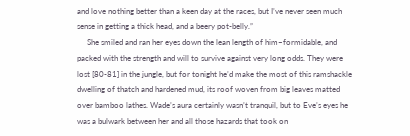and love nothing better than a keen day at the races, but I’ve never seen much sense in getting a thick head, and a beery pot-belly.”
     She smiled and ran her eyes down the lean length of him–formidable, and packed with the strength and will to survive against very long odds. They were lost [80-81] in the jungle, but for tonight he’d make the most of this ramshackle dwelling of thatch and hardened mud, its roof woven from big leaves matted over bamboo lathes. Wade’s aura certainly wasn’t tranquil, but to Eve’s eyes he was a bulwark between her and all those hazards that took on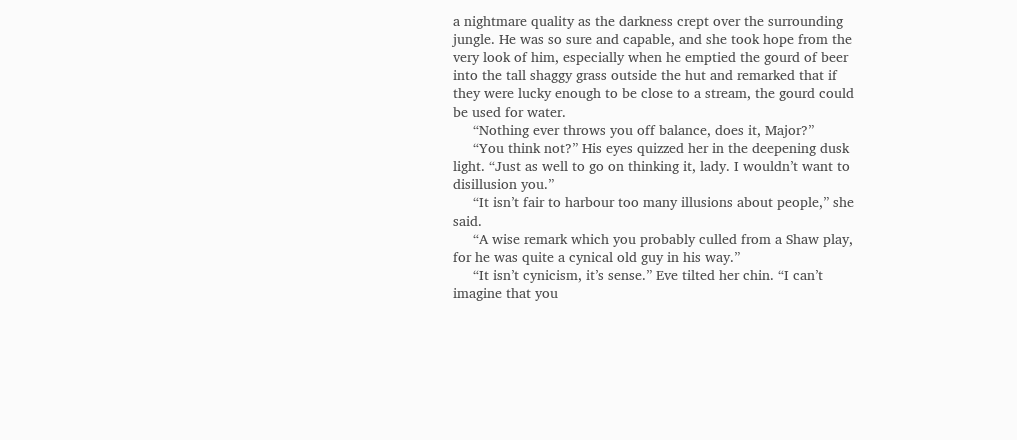a nightmare quality as the darkness crept over the surrounding jungle. He was so sure and capable, and she took hope from the very look of him, especially when he emptied the gourd of beer into the tall shaggy grass outside the hut and remarked that if they were lucky enough to be close to a stream, the gourd could be used for water.
     “Nothing ever throws you off balance, does it, Major?”
     “You think not?” His eyes quizzed her in the deepening dusk light. “Just as well to go on thinking it, lady. I wouldn’t want to disillusion you.”
     “It isn’t fair to harbour too many illusions about people,” she said.
     “A wise remark which you probably culled from a Shaw play, for he was quite a cynical old guy in his way.”
     “It isn’t cynicism, it’s sense.” Eve tilted her chin. “I can’t imagine that you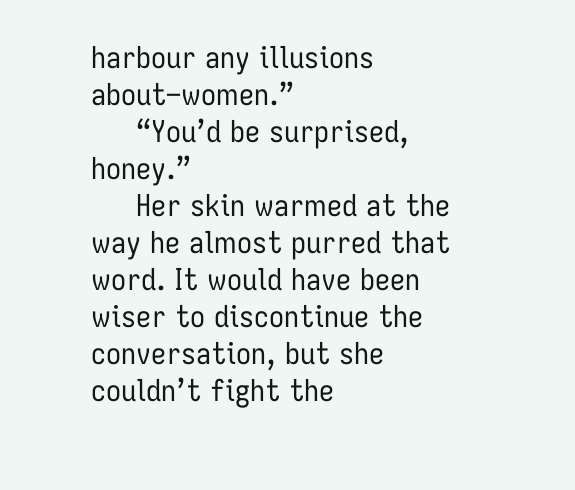harbour any illusions about–women.”
     “You’d be surprised, honey.”
     Her skin warmed at the way he almost purred that word. It would have been wiser to discontinue the conversation, but she couldn’t fight the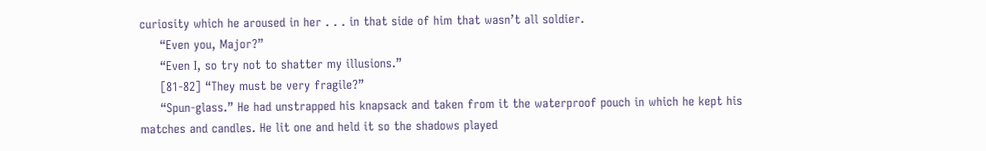curiosity which he aroused in her . . . in that side of him that wasn’t all soldier.
     “Even you, Major?”
     “Even I, so try not to shatter my illusions.”
     [81-82] “They must be very fragile?”
     “Spun-glass.” He had unstrapped his knapsack and taken from it the waterproof pouch in which he kept his matches and candles. He lit one and held it so the shadows played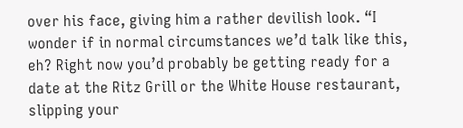over his face, giving him a rather devilish look. “I wonder if in normal circumstances we’d talk like this, eh? Right now you’d probably be getting ready for a date at the Ritz Grill or the White House restaurant, slipping your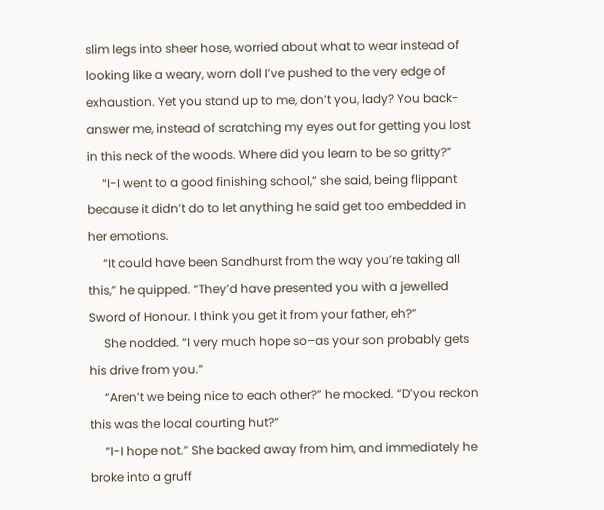slim legs into sheer hose, worried about what to wear instead of looking like a weary, worn doll I’ve pushed to the very edge of exhaustion. Yet you stand up to me, don’t you, lady? You back-answer me, instead of scratching my eyes out for getting you lost in this neck of the woods. Where did you learn to be so gritty?”
     “I-I went to a good finishing school,” she said, being flippant because it didn’t do to let anything he said get too embedded in her emotions.
     “It could have been Sandhurst from the way you’re taking all this,” he quipped. “They’d have presented you with a jewelled Sword of Honour. I think you get it from your father, eh?”
     She nodded. “I very much hope so–as your son probably gets his drive from you.”
     “Aren’t we being nice to each other?” he mocked. “D’you reckon this was the local courting hut?”
     “I-I hope not.” She backed away from him, and immediately he broke into a gruff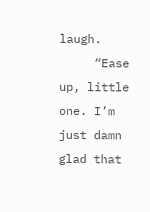laugh.
     “Ease up, little one. I’m just damn glad that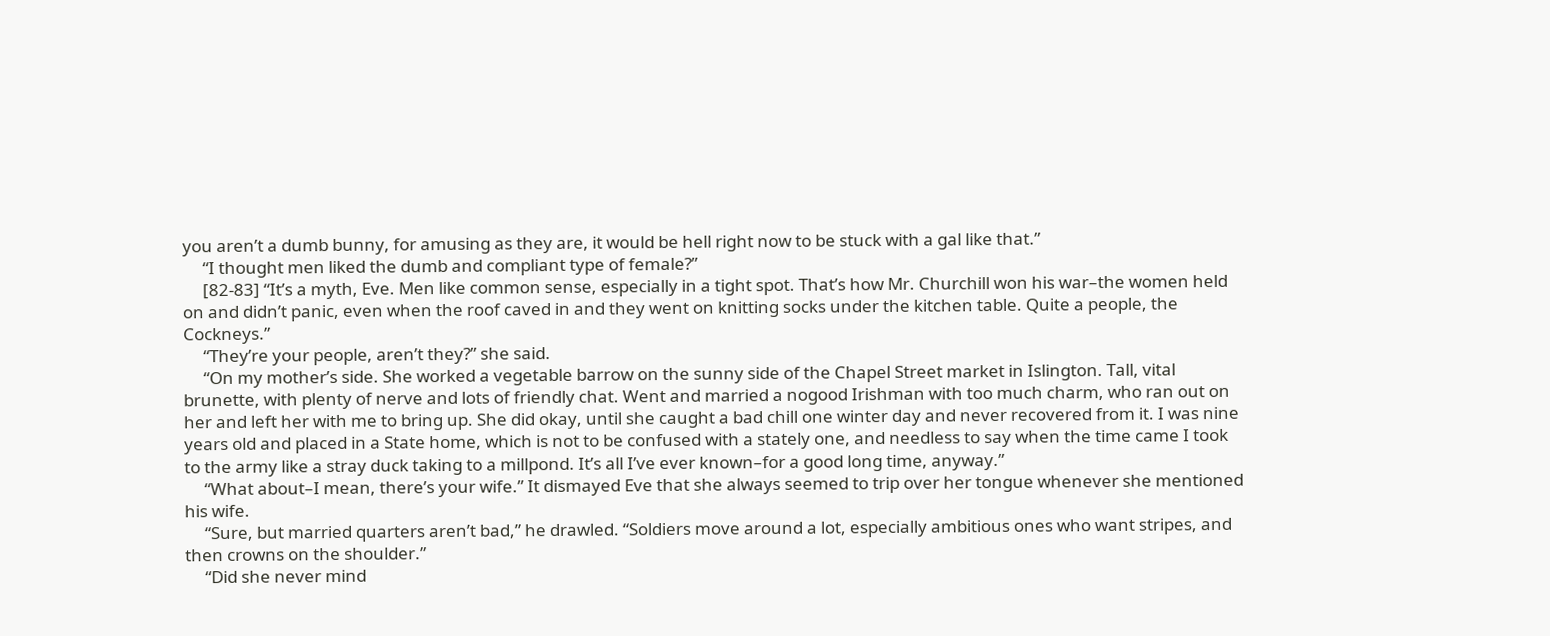you aren’t a dumb bunny, for amusing as they are, it would be hell right now to be stuck with a gal like that.”
     “I thought men liked the dumb and compliant type of female?”
     [82-83] “It’s a myth, Eve. Men like common sense, especially in a tight spot. That’s how Mr. Churchill won his war–the women held on and didn’t panic, even when the roof caved in and they went on knitting socks under the kitchen table. Quite a people, the Cockneys.”
     “They’re your people, aren’t they?” she said.
     “On my mother’s side. She worked a vegetable barrow on the sunny side of the Chapel Street market in Islington. Tall, vital brunette, with plenty of nerve and lots of friendly chat. Went and married a nogood Irishman with too much charm, who ran out on her and left her with me to bring up. She did okay, until she caught a bad chill one winter day and never recovered from it. I was nine years old and placed in a State home, which is not to be confused with a stately one, and needless to say when the time came I took to the army like a stray duck taking to a millpond. It’s all I’ve ever known–for a good long time, anyway.”
     “What about–I mean, there’s your wife.” It dismayed Eve that she always seemed to trip over her tongue whenever she mentioned his wife.
     “Sure, but married quarters aren’t bad,” he drawled. “Soldiers move around a lot, especially ambitious ones who want stripes, and then crowns on the shoulder.”
     “Did she never mind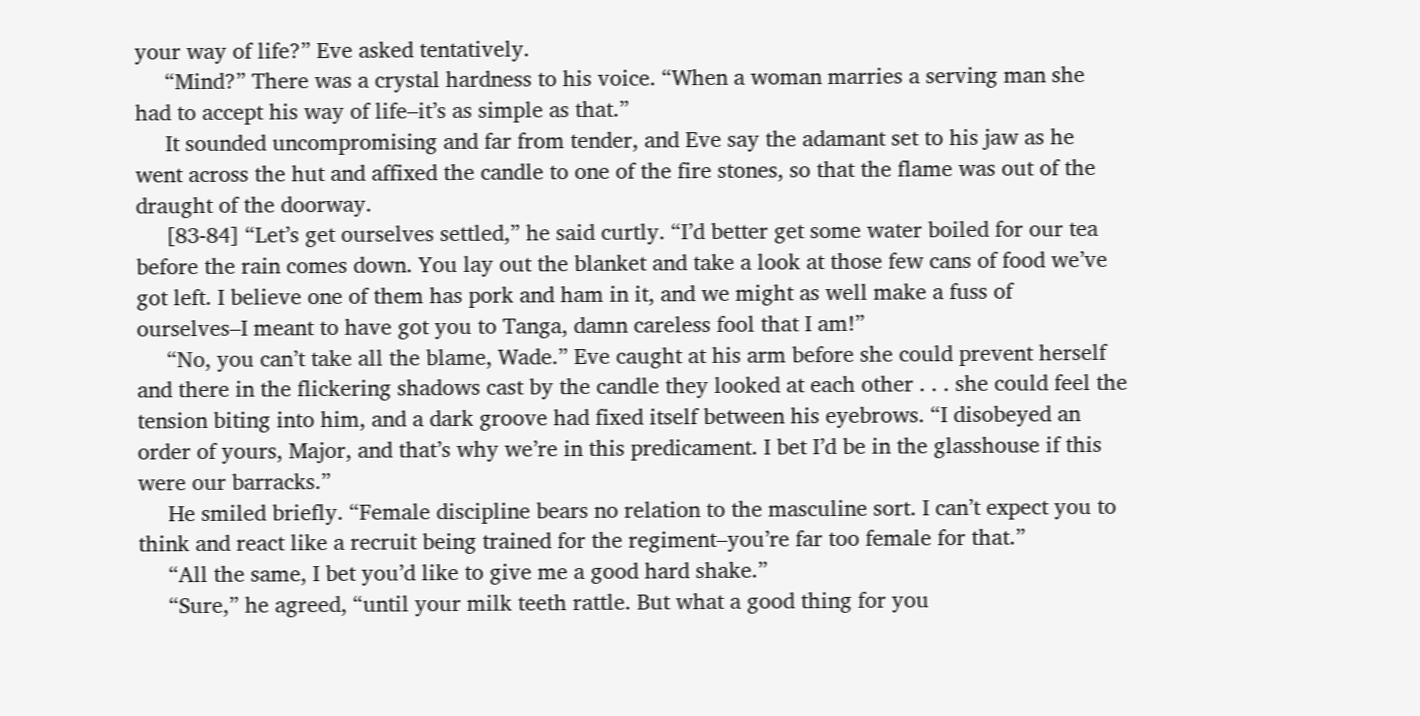your way of life?” Eve asked tentatively.
     “Mind?” There was a crystal hardness to his voice. “When a woman marries a serving man she had to accept his way of life–it’s as simple as that.”
     It sounded uncompromising and far from tender, and Eve say the adamant set to his jaw as he went across the hut and affixed the candle to one of the fire stones, so that the flame was out of the draught of the doorway.
     [83-84] “Let’s get ourselves settled,” he said curtly. “I’d better get some water boiled for our tea before the rain comes down. You lay out the blanket and take a look at those few cans of food we’ve got left. I believe one of them has pork and ham in it, and we might as well make a fuss of ourselves–I meant to have got you to Tanga, damn careless fool that I am!”
     “No, you can’t take all the blame, Wade.” Eve caught at his arm before she could prevent herself and there in the flickering shadows cast by the candle they looked at each other . . . she could feel the tension biting into him, and a dark groove had fixed itself between his eyebrows. “I disobeyed an order of yours, Major, and that’s why we’re in this predicament. I bet I’d be in the glasshouse if this were our barracks.”
     He smiled briefly. “Female discipline bears no relation to the masculine sort. I can’t expect you to think and react like a recruit being trained for the regiment–you’re far too female for that.”
     “All the same, I bet you’d like to give me a good hard shake.”
     “Sure,” he agreed, “until your milk teeth rattle. But what a good thing for you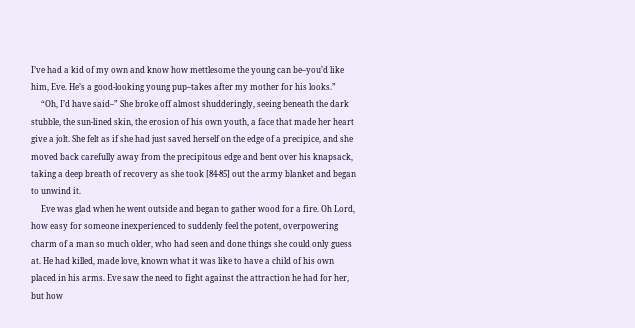I’ve had a kid of my own and know how mettlesome the young can be–you’d like him, Eve. He’s a good-looking young pup–takes after my mother for his looks.”
     “Oh, I’d have said–” She broke off almost shudderingly, seeing beneath the dark stubble, the sun-lined skin, the erosion of his own youth, a face that made her heart give a jolt. She felt as if she had just saved herself on the edge of a precipice, and she moved back carefully away from the precipitous edge and bent over his knapsack, taking a deep breath of recovery as she took [84-85] out the army blanket and began to unwind it.
     Eve was glad when he went outside and began to gather wood for a fire. Oh Lord, how easy for someone inexperienced to suddenly feel the potent, overpowering charm of a man so much older, who had seen and done things she could only guess at. He had killed, made love, known what it was like to have a child of his own placed in his arms. Eve saw the need to fight against the attraction he had for her, but how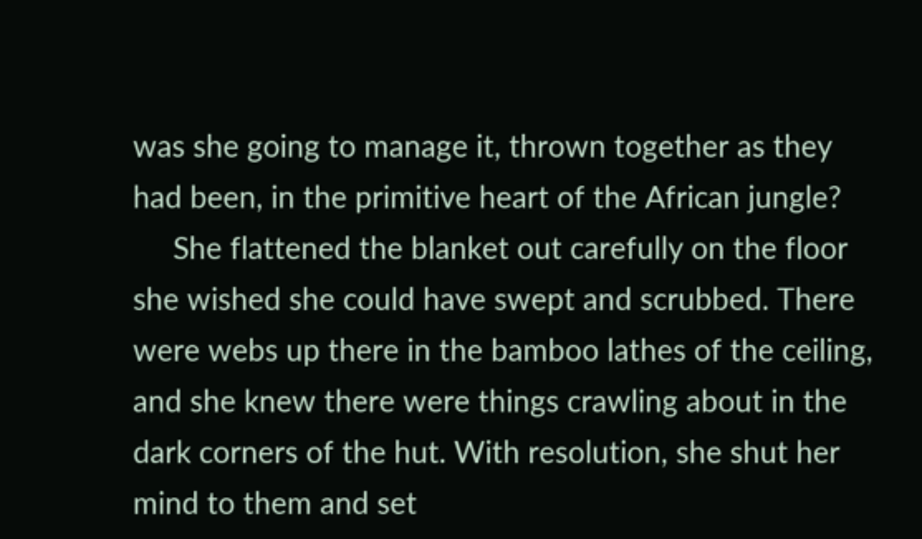was she going to manage it, thrown together as they had been, in the primitive heart of the African jungle?
     She flattened the blanket out carefully on the floor she wished she could have swept and scrubbed. There were webs up there in the bamboo lathes of the ceiling, and she knew there were things crawling about in the dark corners of the hut. With resolution, she shut her mind to them and set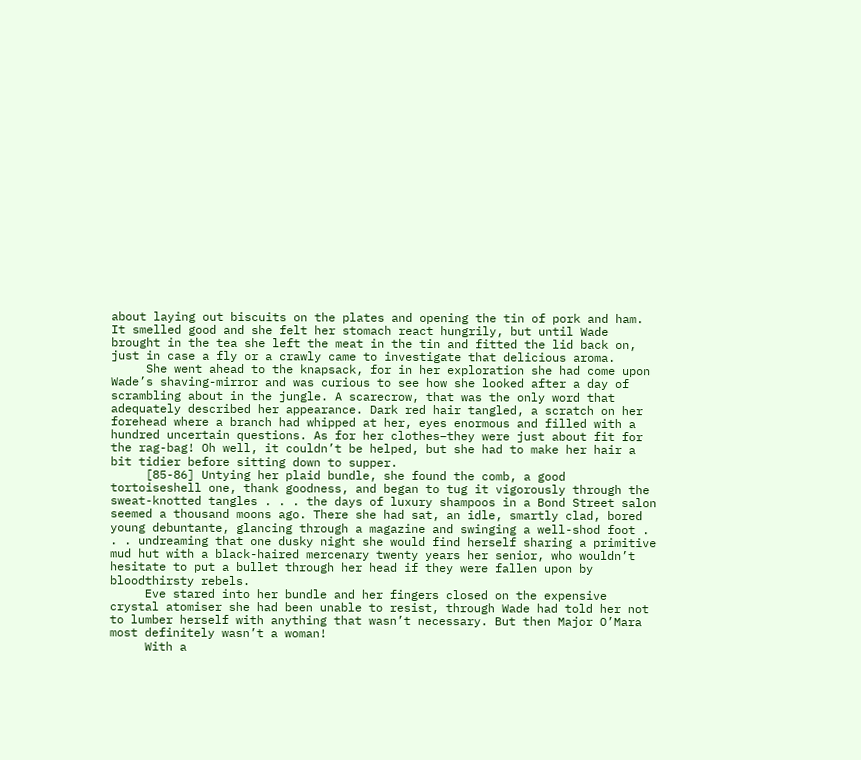about laying out biscuits on the plates and opening the tin of pork and ham. It smelled good and she felt her stomach react hungrily, but until Wade brought in the tea she left the meat in the tin and fitted the lid back on, just in case a fly or a crawly came to investigate that delicious aroma.
     She went ahead to the knapsack, for in her exploration she had come upon Wade’s shaving-mirror and was curious to see how she looked after a day of scrambling about in the jungle. A scarecrow, that was the only word that adequately described her appearance. Dark red hair tangled, a scratch on her forehead where a branch had whipped at her, eyes enormous and filled with a hundred uncertain questions. As for her clothes–they were just about fit for the rag-bag! Oh well, it couldn’t be helped, but she had to make her hair a bit tidier before sitting down to supper.
     [85-86] Untying her plaid bundle, she found the comb, a good tortoiseshell one, thank goodness, and began to tug it vigorously through the sweat-knotted tangles . . . the days of luxury shampoos in a Bond Street salon seemed a thousand moons ago. There she had sat, an idle, smartly clad, bored young debuntante, glancing through a magazine and swinging a well-shod foot . . . undreaming that one dusky night she would find herself sharing a primitive mud hut with a black-haired mercenary twenty years her senior, who wouldn’t hesitate to put a bullet through her head if they were fallen upon by bloodthirsty rebels.
     Eve stared into her bundle and her fingers closed on the expensive crystal atomiser she had been unable to resist, through Wade had told her not to lumber herself with anything that wasn’t necessary. But then Major O’Mara most definitely wasn’t a woman!
     With a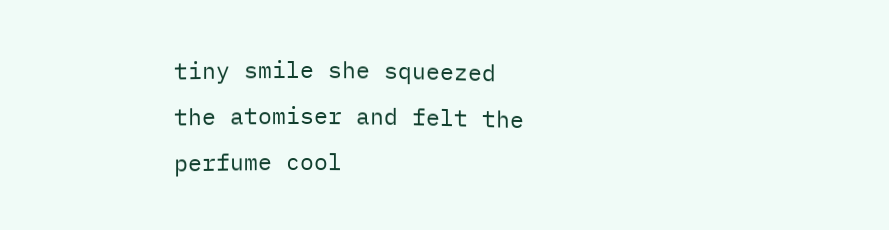tiny smile she squeezed the atomiser and felt the perfume cool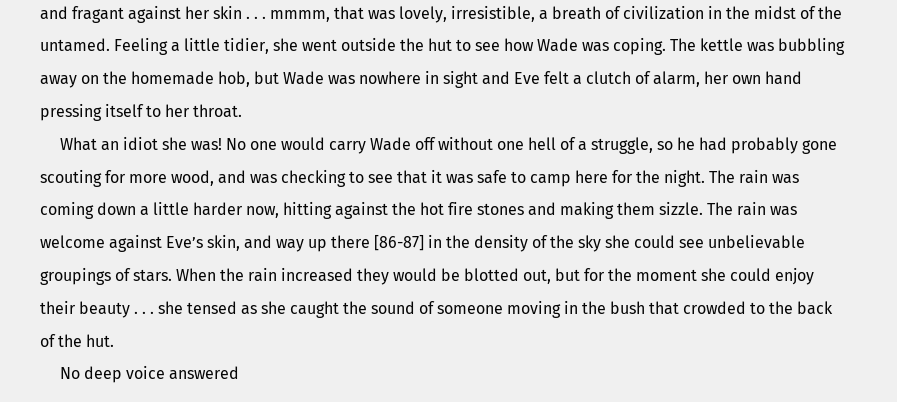and fragant against her skin . . . mmmm, that was lovely, irresistible, a breath of civilization in the midst of the untamed. Feeling a little tidier, she went outside the hut to see how Wade was coping. The kettle was bubbling away on the homemade hob, but Wade was nowhere in sight and Eve felt a clutch of alarm, her own hand pressing itself to her throat.
     What an idiot she was! No one would carry Wade off without one hell of a struggle, so he had probably gone scouting for more wood, and was checking to see that it was safe to camp here for the night. The rain was coming down a little harder now, hitting against the hot fire stones and making them sizzle. The rain was welcome against Eve’s skin, and way up there [86-87] in the density of the sky she could see unbelievable groupings of stars. When the rain increased they would be blotted out, but for the moment she could enjoy their beauty . . . she tensed as she caught the sound of someone moving in the bush that crowded to the back of the hut.
     No deep voice answered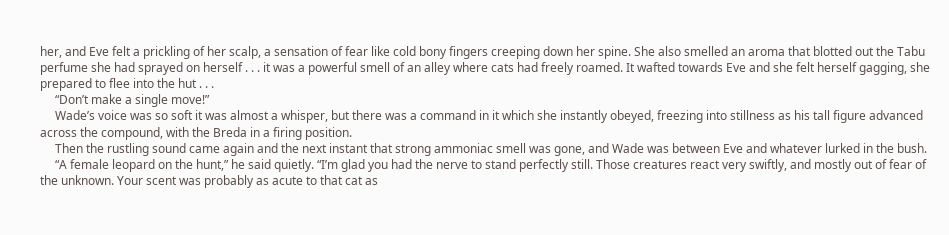her, and Eve felt a prickling of her scalp, a sensation of fear like cold bony fingers creeping down her spine. She also smelled an aroma that blotted out the Tabu perfume she had sprayed on herself . . . it was a powerful smell of an alley where cats had freely roamed. It wafted towards Eve and she felt herself gagging, she prepared to flee into the hut . . .
     “Don’t make a single move!”
     Wade’s voice was so soft it was almost a whisper, but there was a command in it which she instantly obeyed, freezing into stillness as his tall figure advanced across the compound, with the Breda in a firing position.
     Then the rustling sound came again and the next instant that strong ammoniac smell was gone, and Wade was between Eve and whatever lurked in the bush.
     “A female leopard on the hunt,” he said quietly. “I’m glad you had the nerve to stand perfectly still. Those creatures react very swiftly, and mostly out of fear of the unknown. Your scent was probably as acute to that cat as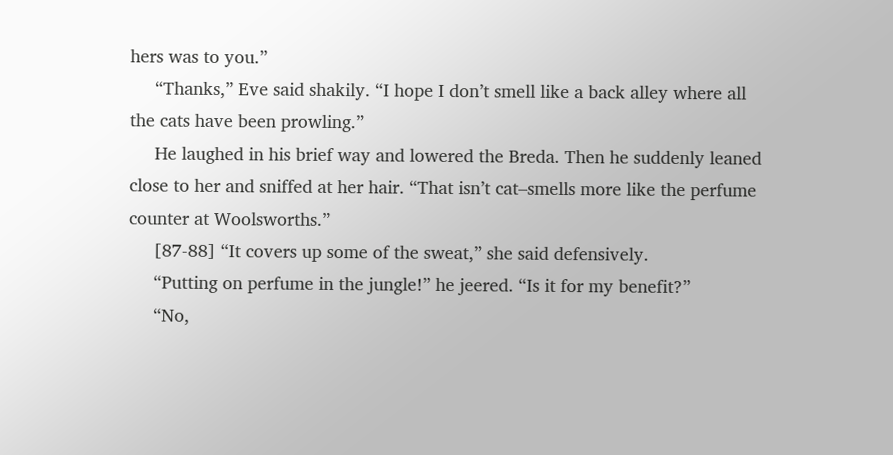hers was to you.”
     “Thanks,” Eve said shakily. “I hope I don’t smell like a back alley where all the cats have been prowling.”
     He laughed in his brief way and lowered the Breda. Then he suddenly leaned close to her and sniffed at her hair. “That isn’t cat–smells more like the perfume counter at Woolsworths.”
     [87-88] “It covers up some of the sweat,” she said defensively.
     “Putting on perfume in the jungle!” he jeered. “Is it for my benefit?”
     “No,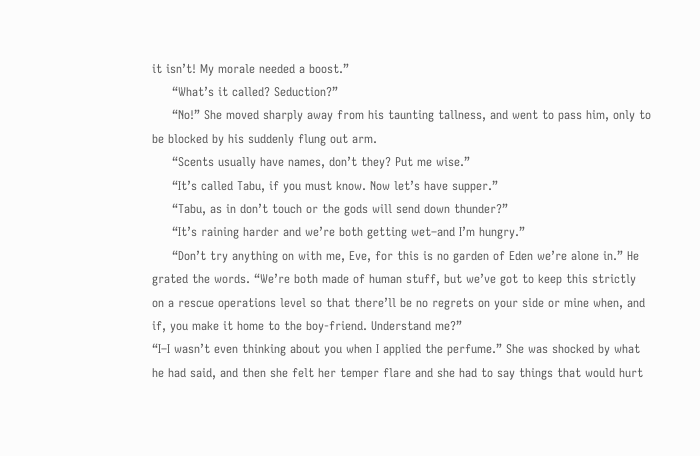it isn’t! My morale needed a boost.”
     “What’s it called? Seduction?”
     “No!” She moved sharply away from his taunting tallness, and went to pass him, only to be blocked by his suddenly flung out arm.
     “Scents usually have names, don’t they? Put me wise.”
     “It’s called Tabu, if you must know. Now let’s have supper.”
     “Tabu, as in don’t touch or the gods will send down thunder?”
     “It’s raining harder and we’re both getting wet–and I’m hungry.”
     “Don’t try anything on with me, Eve, for this is no garden of Eden we’re alone in.” He grated the words. “We’re both made of human stuff, but we’ve got to keep this strictly on a rescue operations level so that there’ll be no regrets on your side or mine when, and if, you make it home to the boy-friend. Understand me?”
“I–I wasn’t even thinking about you when I applied the perfume.” She was shocked by what he had said, and then she felt her temper flare and she had to say things that would hurt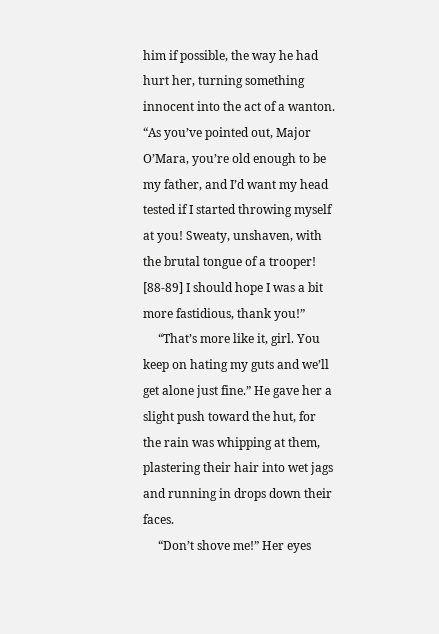him if possible, the way he had hurt her, turning something innocent into the act of a wanton. “As you’ve pointed out, Major O’Mara, you’re old enough to be my father, and I’d want my head tested if I started throwing myself at you! Sweaty, unshaven, with the brutal tongue of a trooper! [88-89] I should hope I was a bit more fastidious, thank you!”
     “That’s more like it, girl. You keep on hating my guts and we’ll get alone just fine.” He gave her a slight push toward the hut, for the rain was whipping at them, plastering their hair into wet jags and running in drops down their faces.
     “Don’t shove me!” Her eyes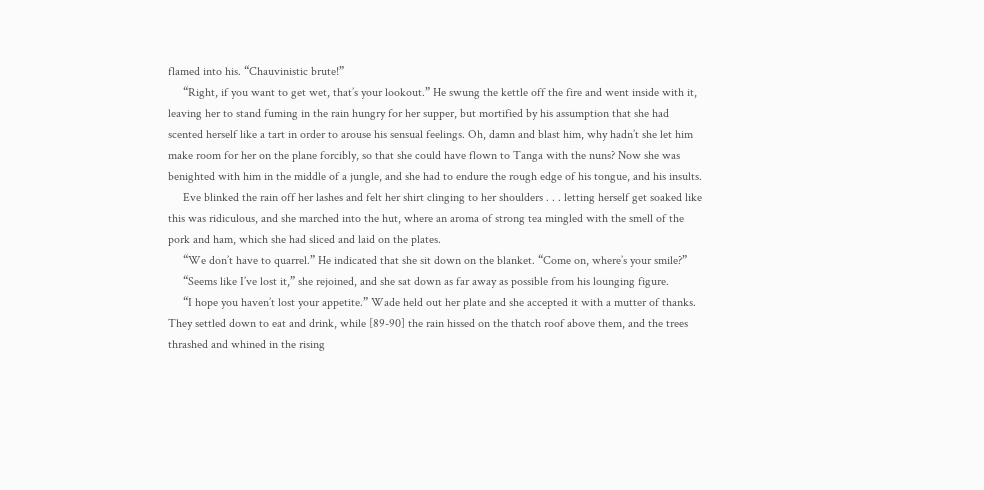flamed into his. “Chauvinistic brute!”
     “Right, if you want to get wet, that’s your lookout.” He swung the kettle off the fire and went inside with it, leaving her to stand fuming in the rain hungry for her supper, but mortified by his assumption that she had scented herself like a tart in order to arouse his sensual feelings. Oh, damn and blast him, why hadn’t she let him make room for her on the plane forcibly, so that she could have flown to Tanga with the nuns? Now she was benighted with him in the middle of a jungle, and she had to endure the rough edge of his tongue, and his insults.
     Eve blinked the rain off her lashes and felt her shirt clinging to her shoulders . . . letting herself get soaked like this was ridiculous, and she marched into the hut, where an aroma of strong tea mingled with the smell of the pork and ham, which she had sliced and laid on the plates.
     “We don’t have to quarrel.” He indicated that she sit down on the blanket. “Come on, where’s your smile?”
     “Seems like I’ve lost it,” she rejoined, and she sat down as far away as possible from his lounging figure.
     “I hope you haven’t lost your appetite.” Wade held out her plate and she accepted it with a mutter of thanks. They settled down to eat and drink, while [89-90] the rain hissed on the thatch roof above them, and the trees thrashed and whined in the rising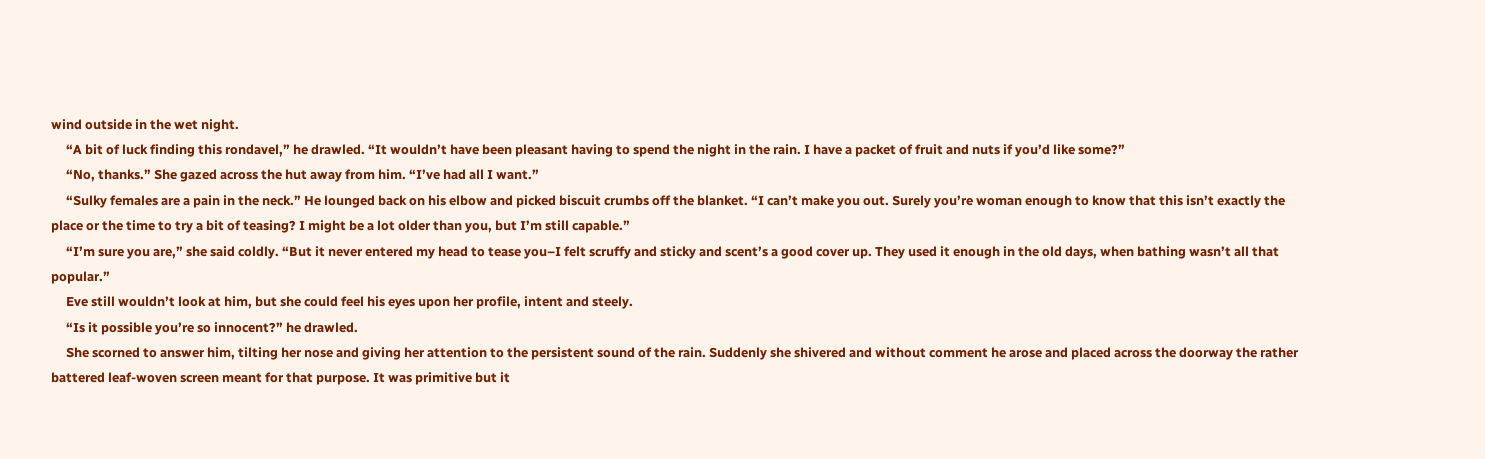wind outside in the wet night.
     “A bit of luck finding this rondavel,” he drawled. “It wouldn’t have been pleasant having to spend the night in the rain. I have a packet of fruit and nuts if you’d like some?”
     “No, thanks.” She gazed across the hut away from him. “I’ve had all I want.”
     “Sulky females are a pain in the neck.” He lounged back on his elbow and picked biscuit crumbs off the blanket. “I can’t make you out. Surely you’re woman enough to know that this isn’t exactly the place or the time to try a bit of teasing? I might be a lot older than you, but I’m still capable.”
     “I’m sure you are,” she said coldly. “But it never entered my head to tease you–I felt scruffy and sticky and scent’s a good cover up. They used it enough in the old days, when bathing wasn’t all that popular.”
     Eve still wouldn’t look at him, but she could feel his eyes upon her profile, intent and steely.
     “Is it possible you’re so innocent?” he drawled.
     She scorned to answer him, tilting her nose and giving her attention to the persistent sound of the rain. Suddenly she shivered and without comment he arose and placed across the doorway the rather battered leaf-woven screen meant for that purpose. It was primitive but it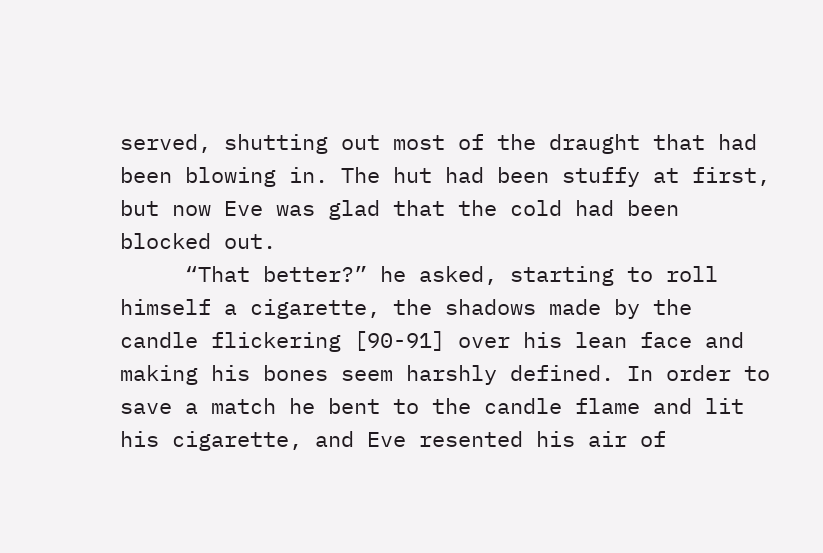served, shutting out most of the draught that had been blowing in. The hut had been stuffy at first, but now Eve was glad that the cold had been blocked out.
     “That better?” he asked, starting to roll himself a cigarette, the shadows made by the candle flickering [90-91] over his lean face and making his bones seem harshly defined. In order to save a match he bent to the candle flame and lit his cigarette, and Eve resented his air of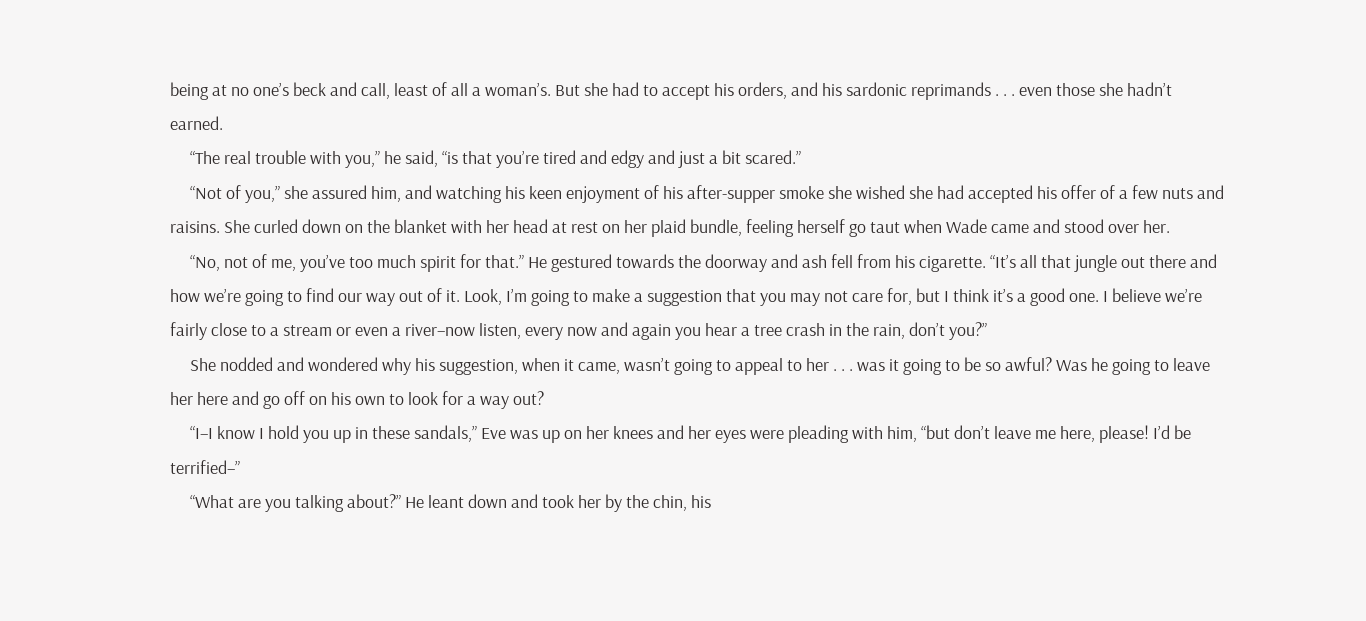being at no one’s beck and call, least of all a woman’s. But she had to accept his orders, and his sardonic reprimands . . . even those she hadn’t earned.
     “The real trouble with you,” he said, “is that you’re tired and edgy and just a bit scared.”
     “Not of you,” she assured him, and watching his keen enjoyment of his after-supper smoke she wished she had accepted his offer of a few nuts and raisins. She curled down on the blanket with her head at rest on her plaid bundle, feeling herself go taut when Wade came and stood over her.
     “No, not of me, you’ve too much spirit for that.” He gestured towards the doorway and ash fell from his cigarette. “It’s all that jungle out there and how we’re going to find our way out of it. Look, I’m going to make a suggestion that you may not care for, but I think it’s a good one. I believe we’re fairly close to a stream or even a river–now listen, every now and again you hear a tree crash in the rain, don’t you?”
     She nodded and wondered why his suggestion, when it came, wasn’t going to appeal to her . . . was it going to be so awful? Was he going to leave her here and go off on his own to look for a way out?
     “I–I know I hold you up in these sandals,” Eve was up on her knees and her eyes were pleading with him, “but don’t leave me here, please! I’d be terrified–”
     “What are you talking about?” He leant down and took her by the chin, his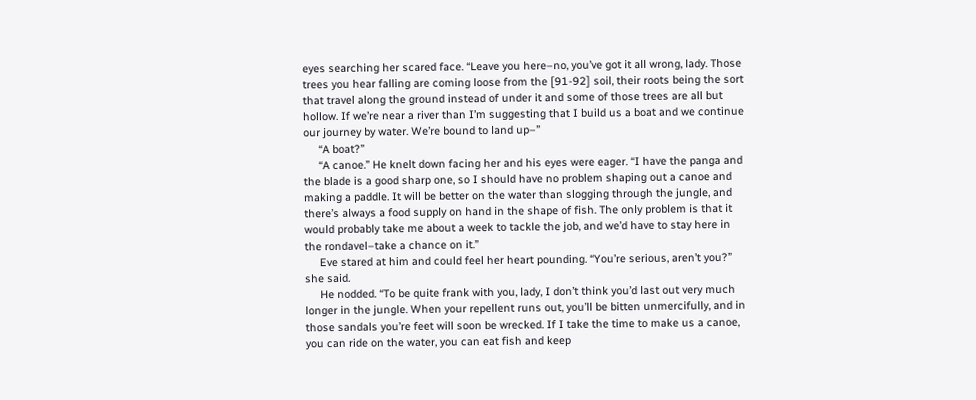eyes searching her scared face. “Leave you here–no, you’ve got it all wrong, lady. Those trees you hear falling are coming loose from the [91-92] soil, their roots being the sort that travel along the ground instead of under it and some of those trees are all but hollow. If we’re near a river than I’m suggesting that I build us a boat and we continue our journey by water. We’re bound to land up–”
     “A boat?”
     “A canoe.” He knelt down facing her and his eyes were eager. “I have the panga and the blade is a good sharp one, so I should have no problem shaping out a canoe and making a paddle. It will be better on the water than slogging through the jungle, and there’s always a food supply on hand in the shape of fish. The only problem is that it would probably take me about a week to tackle the job, and we’d have to stay here in the rondavel–take a chance on it.”
     Eve stared at him and could feel her heart pounding. “You’re serious, aren’t you?” she said.
     He nodded. “To be quite frank with you, lady, I don’t think you’d last out very much longer in the jungle. When your repellent runs out, you’ll be bitten unmercifully, and in those sandals you’re feet will soon be wrecked. If I take the time to make us a canoe, you can ride on the water, you can eat fish and keep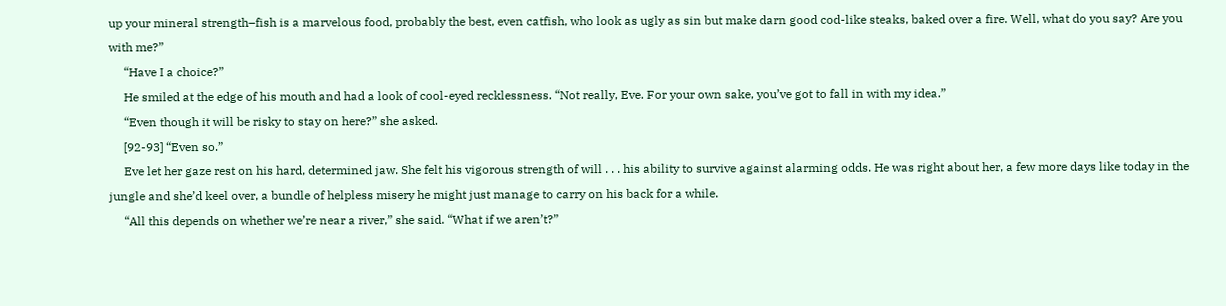up your mineral strength–fish is a marvelous food, probably the best, even catfish, who look as ugly as sin but make darn good cod-like steaks, baked over a fire. Well, what do you say? Are you with me?”
     “Have I a choice?”
     He smiled at the edge of his mouth and had a look of cool-eyed recklessness. “Not really, Eve. For your own sake, you’ve got to fall in with my idea.”
     “Even though it will be risky to stay on here?” she asked.
     [92-93] “Even so.”
     Eve let her gaze rest on his hard, determined jaw. She felt his vigorous strength of will . . . his ability to survive against alarming odds. He was right about her, a few more days like today in the jungle and she’d keel over, a bundle of helpless misery he might just manage to carry on his back for a while.
     “All this depends on whether we’re near a river,” she said. “What if we aren’t?”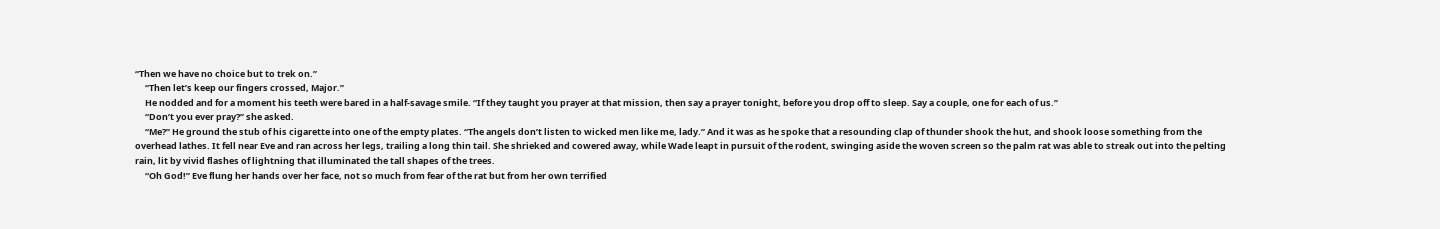“Then we have no choice but to trek on.”
     “Then let’s keep our fingers crossed, Major.”
     He nodded and for a moment his teeth were bared in a half-savage smile. “If they taught you prayer at that mission, then say a prayer tonight, before you drop off to sleep. Say a couple, one for each of us.”
     “Don’t you ever pray?” she asked.
     “Me?” He ground the stub of his cigarette into one of the empty plates. “The angels don’t listen to wicked men like me, lady.” And it was as he spoke that a resounding clap of thunder shook the hut, and shook loose something from the overhead lathes. It fell near Eve and ran across her legs, trailing a long thin tail. She shrieked and cowered away, while Wade leapt in pursuit of the rodent, swinging aside the woven screen so the palm rat was able to streak out into the pelting rain, lit by vivid flashes of lightning that illuminated the tall shapes of the trees.
     “Oh God!” Eve flung her hands over her face, not so much from fear of the rat but from her own terrified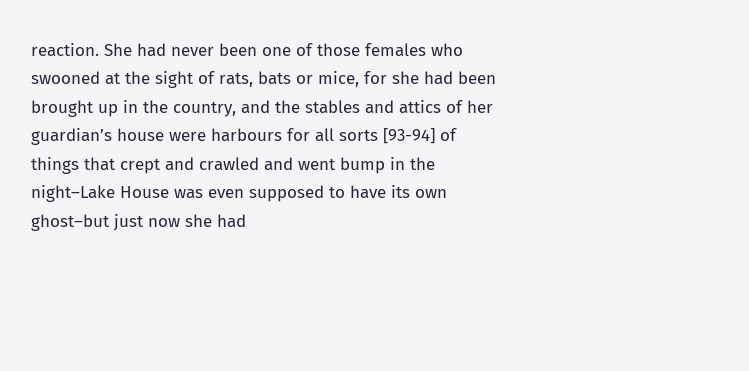reaction. She had never been one of those females who swooned at the sight of rats, bats or mice, for she had been brought up in the country, and the stables and attics of her guardian’s house were harbours for all sorts [93-94] of things that crept and crawled and went bump in the night–Lake House was even supposed to have its own ghost–but just now she had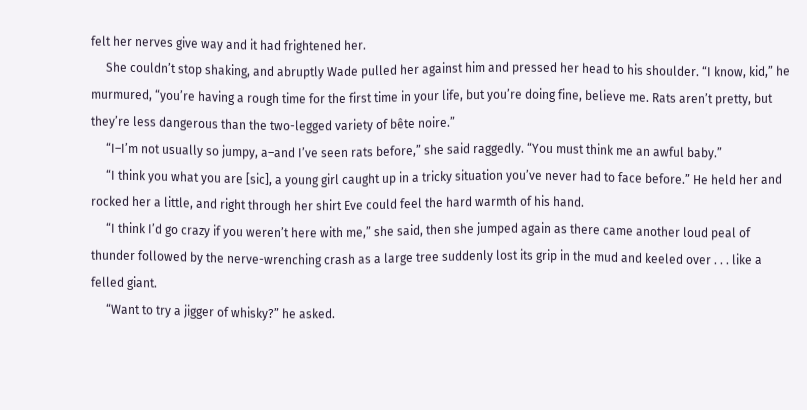felt her nerves give way and it had frightened her.
     She couldn’t stop shaking, and abruptly Wade pulled her against him and pressed her head to his shoulder. “I know, kid,” he murmured, “you’re having a rough time for the first time in your life, but you’re doing fine, believe me. Rats aren’t pretty, but they’re less dangerous than the two-legged variety of bête noire.”
     “I–I’m not usually so jumpy, a–and I’ve seen rats before,” she said raggedly. “You must think me an awful baby.”
     “I think you what you are [sic], a young girl caught up in a tricky situation you’ve never had to face before.” He held her and rocked her a little, and right through her shirt Eve could feel the hard warmth of his hand.
     “I think I’d go crazy if you weren’t here with me,” she said, then she jumped again as there came another loud peal of thunder followed by the nerve-wrenching crash as a large tree suddenly lost its grip in the mud and keeled over . . . like a felled giant.
     “Want to try a jigger of whisky?” he asked.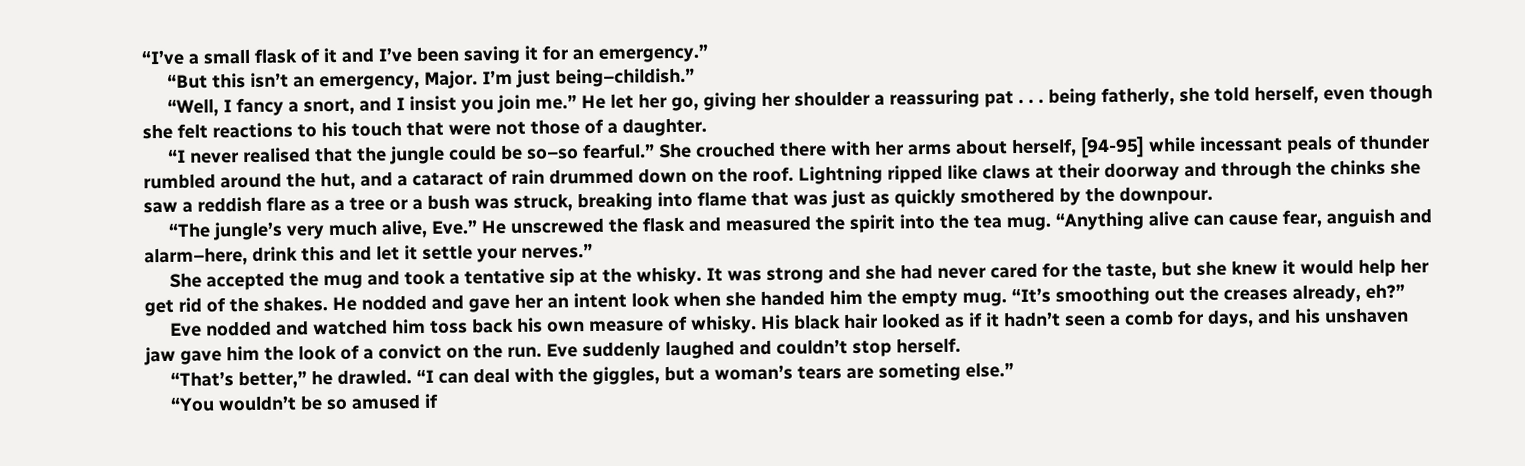“I’ve a small flask of it and I’ve been saving it for an emergency.”
     “But this isn’t an emergency, Major. I’m just being–childish.”
     “Well, I fancy a snort, and I insist you join me.” He let her go, giving her shoulder a reassuring pat . . . being fatherly, she told herself, even though she felt reactions to his touch that were not those of a daughter.
     “I never realised that the jungle could be so–so fearful.” She crouched there with her arms about herself, [94-95] while incessant peals of thunder rumbled around the hut, and a cataract of rain drummed down on the roof. Lightning ripped like claws at their doorway and through the chinks she saw a reddish flare as a tree or a bush was struck, breaking into flame that was just as quickly smothered by the downpour.
     “The jungle’s very much alive, Eve.” He unscrewed the flask and measured the spirit into the tea mug. “Anything alive can cause fear, anguish and alarm–here, drink this and let it settle your nerves.”
     She accepted the mug and took a tentative sip at the whisky. It was strong and she had never cared for the taste, but she knew it would help her get rid of the shakes. He nodded and gave her an intent look when she handed him the empty mug. “It’s smoothing out the creases already, eh?”
     Eve nodded and watched him toss back his own measure of whisky. His black hair looked as if it hadn’t seen a comb for days, and his unshaven jaw gave him the look of a convict on the run. Eve suddenly laughed and couldn’t stop herself.
     “That’s better,” he drawled. “I can deal with the giggles, but a woman’s tears are someting else.”
     “You wouldn’t be so amused if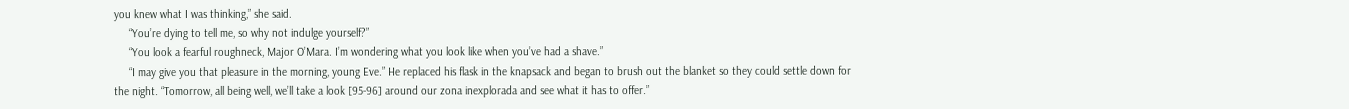you knew what I was thinking,” she said.
     “You’re dying to tell me, so why not indulge yourself?”
     “You look a fearful roughneck, Major O’Mara. I’m wondering what you look like when you’ve had a shave.”
     “I may give you that pleasure in the morning, young Eve.” He replaced his flask in the knapsack and began to brush out the blanket so they could settle down for the night. “Tomorrow, all being well, we’ll take a look [95-96] around our zona inexplorada and see what it has to offer.”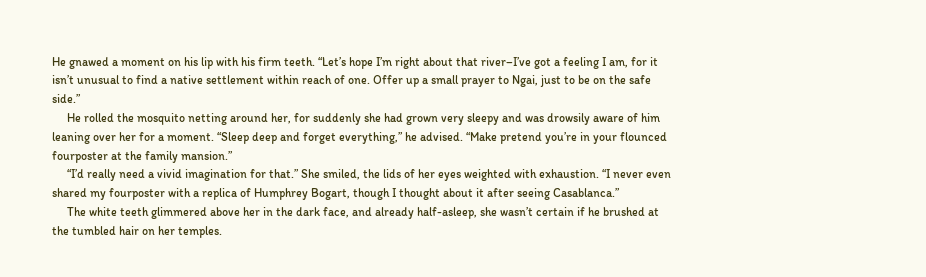He gnawed a moment on his lip with his firm teeth. “Let’s hope I’m right about that river–I’ve got a feeling I am, for it isn’t unusual to find a native settlement within reach of one. Offer up a small prayer to Ngai, just to be on the safe side.”
     He rolled the mosquito netting around her, for suddenly she had grown very sleepy and was drowsily aware of him leaning over her for a moment. “Sleep deep and forget everything,” he advised. “Make pretend you’re in your flounced fourposter at the family mansion.”
     “I’d really need a vivid imagination for that.” She smiled, the lids of her eyes weighted with exhaustion. “I never even shared my fourposter with a replica of Humphrey Bogart, though I thought about it after seeing Casablanca.”
     The white teeth glimmered above her in the dark face, and already half-asleep, she wasn’t certain if he brushed at the tumbled hair on her temples.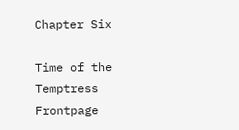Chapter Six

Time of the Temptress Frontpage